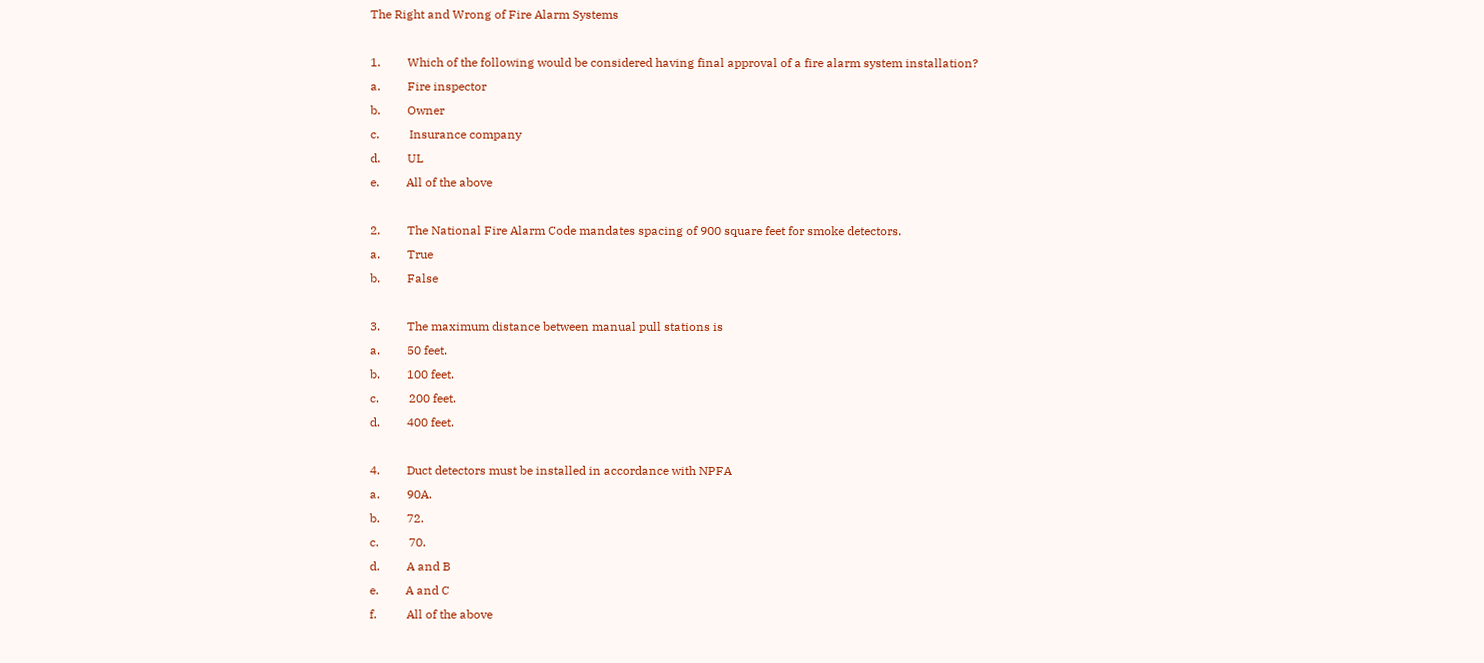The Right and Wrong of Fire Alarm Systems

1.         Which of the following would be considered having final approval of a fire alarm system installation?
a.         Fire inspector
b.         Owner
c.          Insurance company
d.         UL
e.         All of the above

2.         The National Fire Alarm Code mandates spacing of 900 square feet for smoke detectors.
a.         True
b.         False

3.         The maximum distance between manual pull stations is
a.         50 feet.
b.         100 feet.
c.          200 feet.
d.         400 feet.

4.         Duct detectors must be installed in accordance with NPFA
a.         90A.
b.         72.
c.          70.
d.         A and B
e.         A and C
f.          All of the above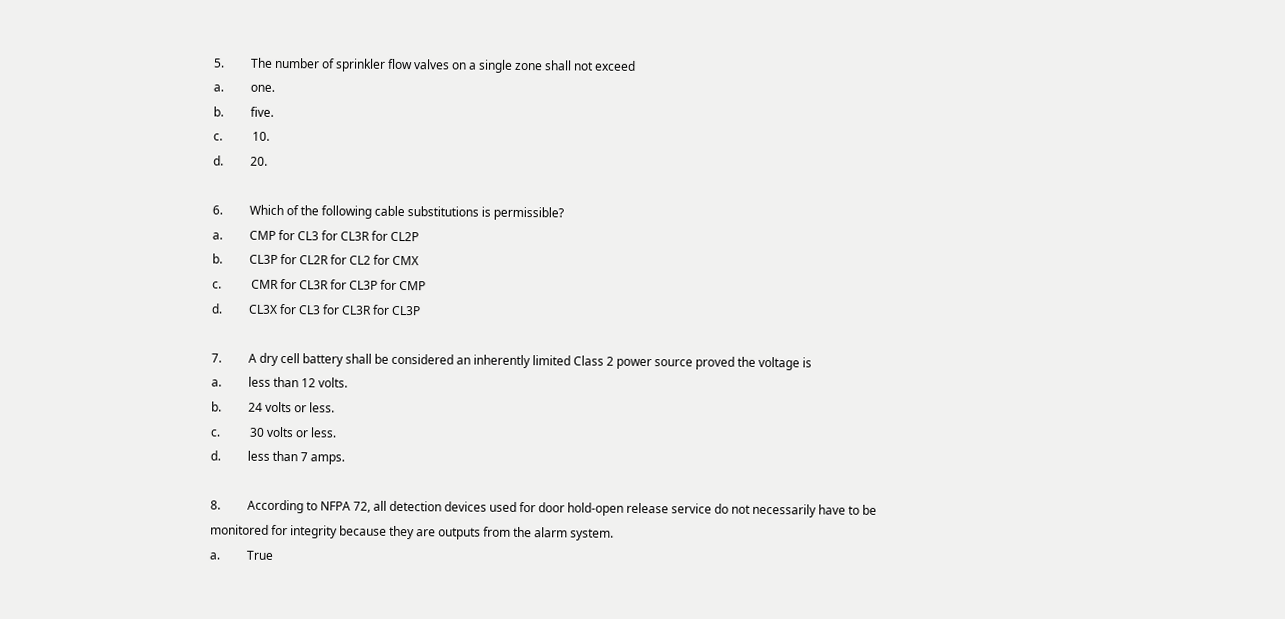5.         The number of sprinkler flow valves on a single zone shall not exceed
a.         one.
b.         five.
c.          10.
d.         20.

6.         Which of the following cable substitutions is permissible?
a.         CMP for CL3 for CL3R for CL2P
b.         CL3P for CL2R for CL2 for CMX
c.          CMR for CL3R for CL3P for CMP
d.         CL3X for CL3 for CL3R for CL3P

7.         A dry cell battery shall be considered an inherently limited Class 2 power source proved the voltage is
a.         less than 12 volts.
b.         24 volts or less.
c.          30 volts or less.
d.         less than 7 amps.

8.         According to NFPA 72, all detection devices used for door hold-open release service do not necessarily have to be monitored for integrity because they are outputs from the alarm system.
a.         True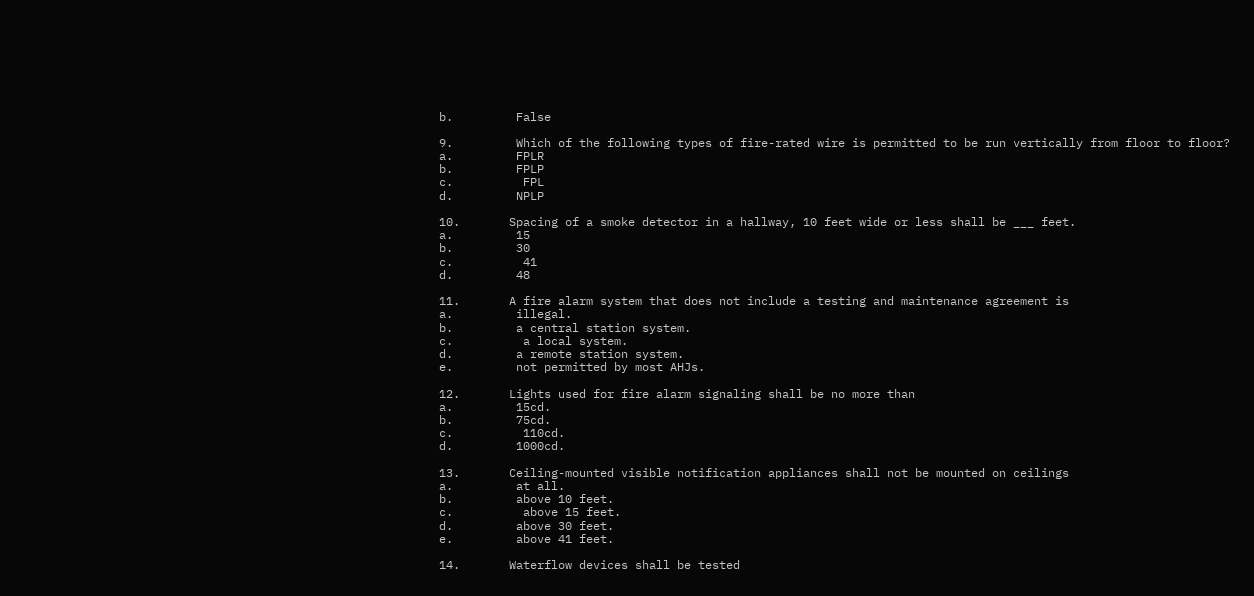b.         False

9.         Which of the following types of fire-rated wire is permitted to be run vertically from floor to floor?
a.         FPLR
b.         FPLP
c.          FPL
d.         NPLP

10.       Spacing of a smoke detector in a hallway, 10 feet wide or less shall be ___ feet.
a.         15
b.         30
c.          41
d.         48

11.       A fire alarm system that does not include a testing and maintenance agreement is
a.         illegal.
b.         a central station system.
c.          a local system.
d.         a remote station system.
e.         not permitted by most AHJs.

12.       Lights used for fire alarm signaling shall be no more than
a.         15cd.
b.         75cd.
c.          110cd.
d.         1000cd.

13.       Ceiling-mounted visible notification appliances shall not be mounted on ceilings
a.         at all.
b.         above 10 feet.
c.          above 15 feet.
d.         above 30 feet.
e.         above 41 feet.

14.       Waterflow devices shall be tested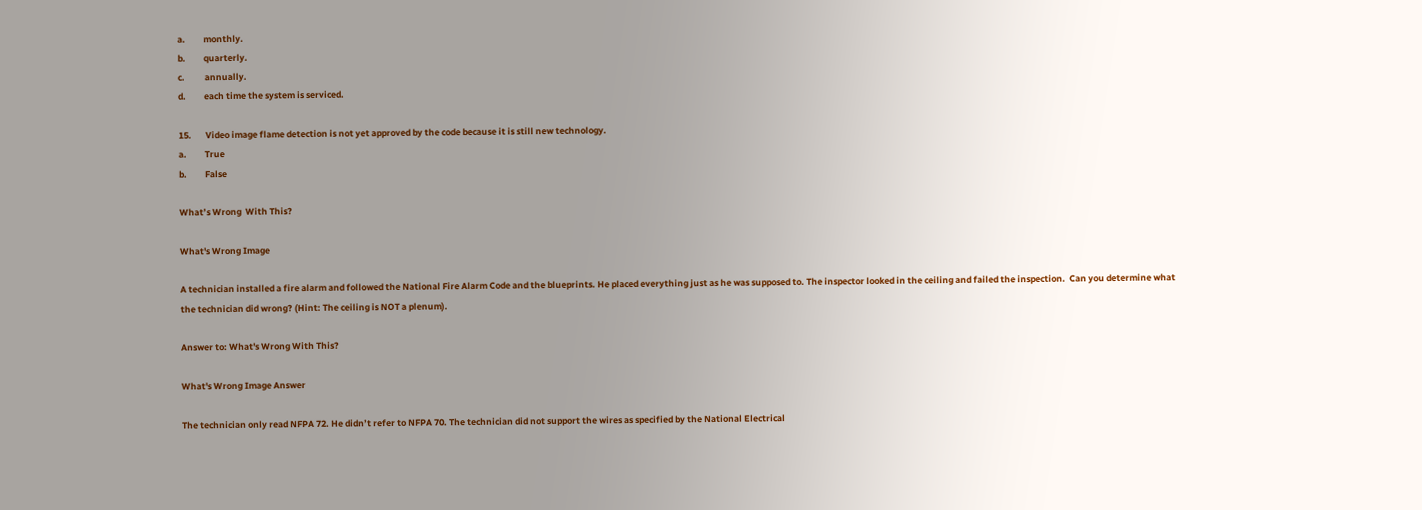a.         monthly.
b.         quarterly.
c.          annually.
d.         each time the system is serviced.

15.       Video image flame detection is not yet approved by the code because it is still new technology.
a.         True
b.         False

What’s Wrong  With This?

What's Wrong Image

A technician installed a fire alarm and followed the National Fire Alarm Code and the blueprints. He placed everything just as he was supposed to. The inspector looked in the ceiling and failed the inspection.  Can you determine what the technician did wrong? (Hint: The ceiling is NOT a plenum).

Answer to: What's Wrong With This?

What's Wrong Image Answer

The technician only read NFPA 72. He didn’t refer to NFPA 70. The technician did not support the wires as specified by the National Electrical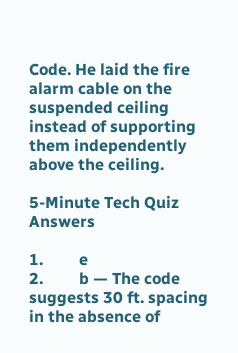Code. He laid the fire alarm cable on the suspended ceiling instead of supporting them independently above the ceiling.

5-Minute Tech Quiz Answers

1.         e
2.         b — The code suggests 30 ft. spacing in the absence of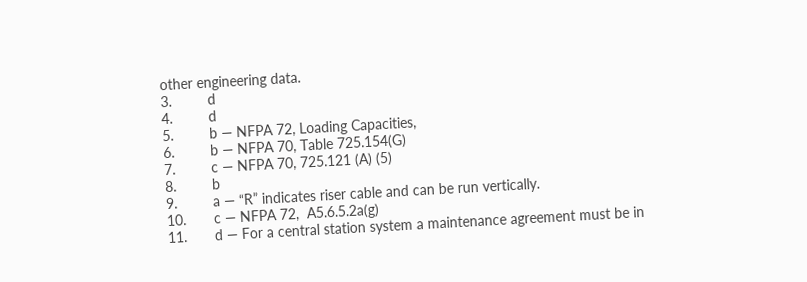other engineering data.
3.         d
4.         d
5.         b — NFPA 72, Loading Capacities,
6.         b — NFPA 70, Table 725.154(G)
7.         c — NFPA 70, 725.121 (A) (5)
8.         b
9.         a — “R” indicates riser cable and can be run vertically.
10.       c — NFPA 72,  A5.6.5.2a(g)
11.       d — For a central station system a maintenance agreement must be in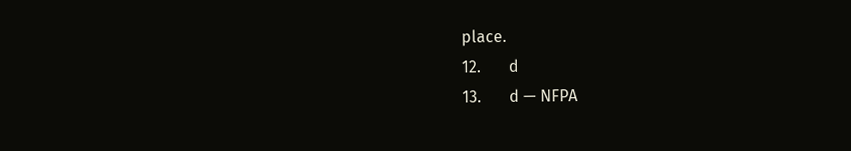place.
12.       d
13.       d — NFPA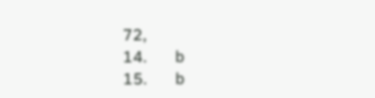72,
14.       b
15.       b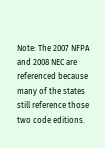Note: The 2007 NFPA and 2008 NEC are referenced because many of the states still reference those two code editions.